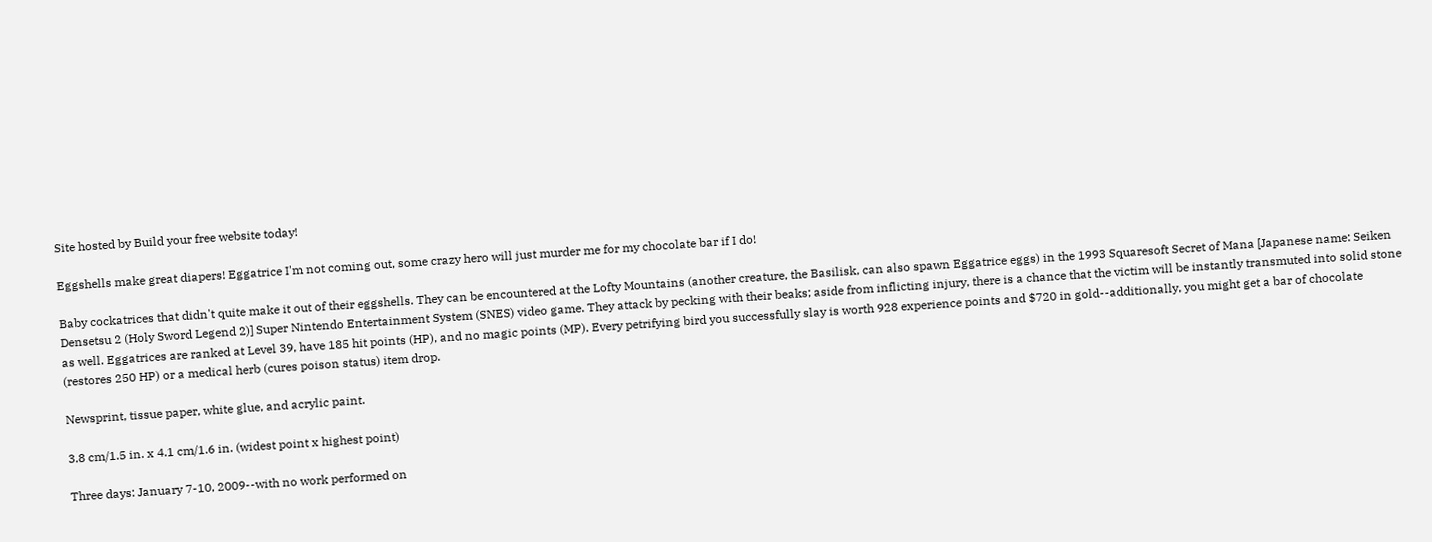Site hosted by Build your free website today!

Eggshells make great diapers! Eggatrice I'm not coming out, some crazy hero will just murder me for my chocolate bar if I do!

Baby cockatrices that didn't quite make it out of their eggshells. They can be encountered at the Lofty Mountains (another creature, the Basilisk, can also spawn Eggatrice eggs) in the 1993 Squaresoft Secret of Mana [Japanese name: Seiken Densetsu 2 (Holy Sword Legend 2)] Super Nintendo Entertainment System (SNES) video game. They attack by pecking with their beaks; aside from inflicting injury, there is a chance that the victim will be instantly transmuted into solid stone as well. Eggatrices are ranked at Level 39, have 185 hit points (HP), and no magic points (MP). Every petrifying bird you successfully slay is worth 928 experience points and $720 in gold--additionally, you might get a bar of chocolate (restores 250 HP) or a medical herb (cures poison status) item drop.

Newsprint, tissue paper, white glue, and acrylic paint.

3.8 cm/1.5 in. x 4.1 cm/1.6 in. (widest point x highest point)

Three days: January 7-10, 2009--with no work performed on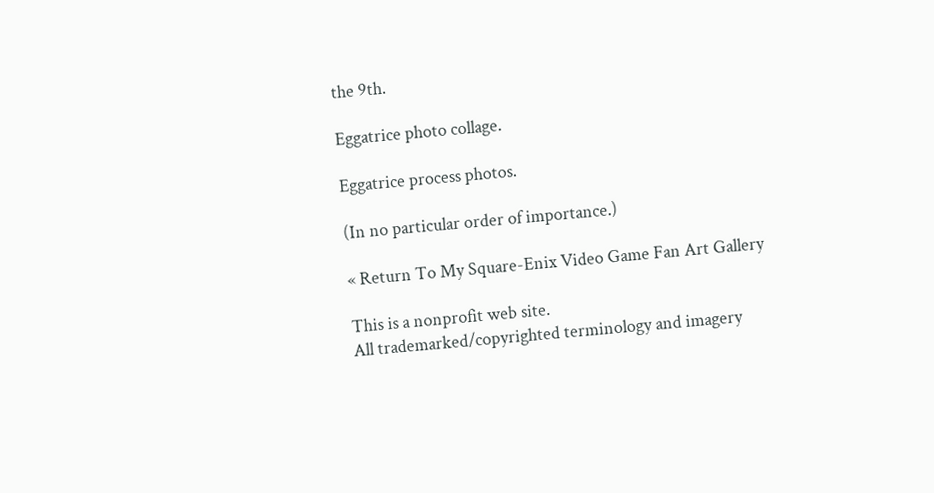the 9th.

Eggatrice photo collage.

Eggatrice process photos.

(In no particular order of importance.)

« Return To My Square-Enix Video Game Fan Art Gallery

This is a nonprofit web site.
All trademarked/copyrighted terminology and imagery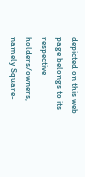depicted on this web page belongs to its respective holders/owners, namely Square-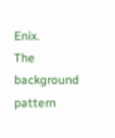Enix.
The background pattern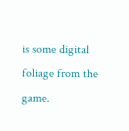is some digital foliage from the game.